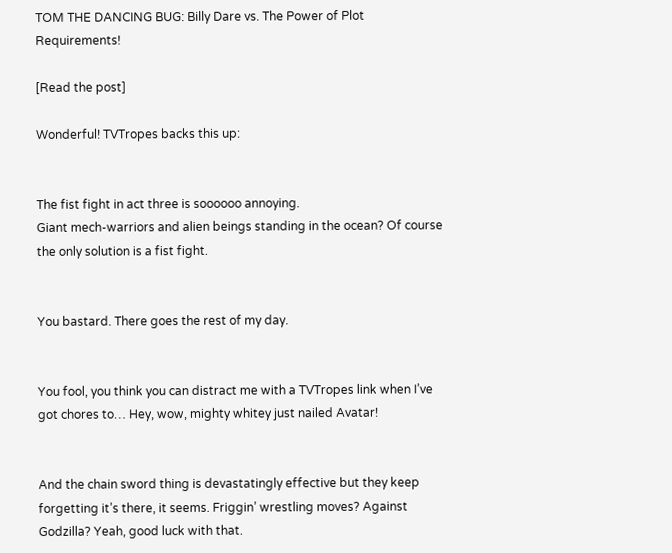TOM THE DANCING BUG: Billy Dare vs. The Power of Plot Requirements!

[Read the post]

Wonderful! TVTropes backs this up:


The fist fight in act three is soooooo annoying.
Giant mech-warriors and alien beings standing in the ocean? Of course the only solution is a fist fight.


You bastard. There goes the rest of my day.


You fool, you think you can distract me with a TVTropes link when I’ve got chores to… Hey, wow, mighty whitey just nailed Avatar!


And the chain sword thing is devastatingly effective but they keep forgetting it’s there, it seems. Friggin’ wrestling moves? Against Godzilla? Yeah, good luck with that.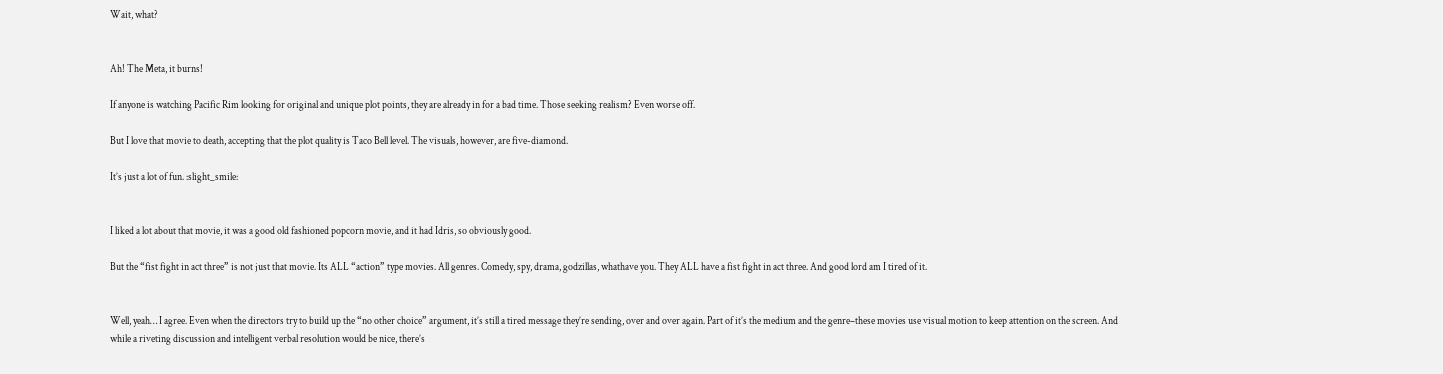Wait, what?


Ah! The Meta, it burns!

If anyone is watching Pacific Rim looking for original and unique plot points, they are already in for a bad time. Those seeking realism? Even worse off.

But I love that movie to death, accepting that the plot quality is Taco Bell level. The visuals, however, are five-diamond.

It’s just a lot of fun. :slight_smile:


I liked a lot about that movie, it was a good old fashioned popcorn movie, and it had Idris, so obviously good.

But the “fist fight in act three” is not just that movie. Its ALL “action” type movies. All genres. Comedy, spy, drama, godzillas, whathave you. They ALL have a fist fight in act three. And good lord am I tired of it.


Well, yeah… I agree. Even when the directors try to build up the “no other choice” argument, it’s still a tired message they’re sending, over and over again. Part of it’s the medium and the genre–these movies use visual motion to keep attention on the screen. And while a riveting discussion and intelligent verbal resolution would be nice, there’s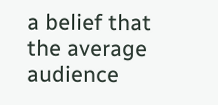a belief that the average audience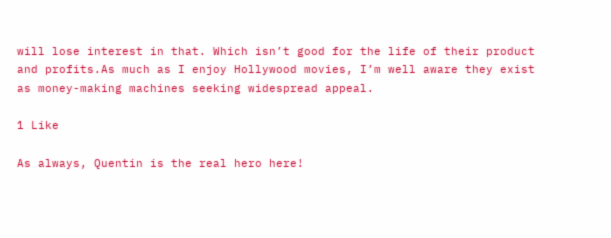will lose interest in that. Which isn’t good for the life of their product and profits.As much as I enjoy Hollywood movies, I’m well aware they exist as money-making machines seeking widespread appeal.

1 Like

As always, Quentin is the real hero here!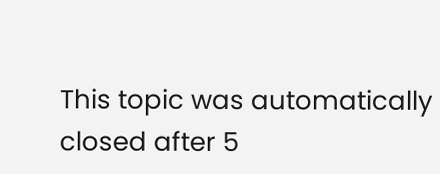This topic was automatically closed after 5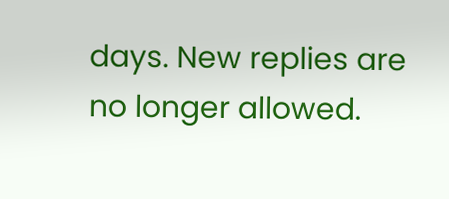days. New replies are no longer allowed.